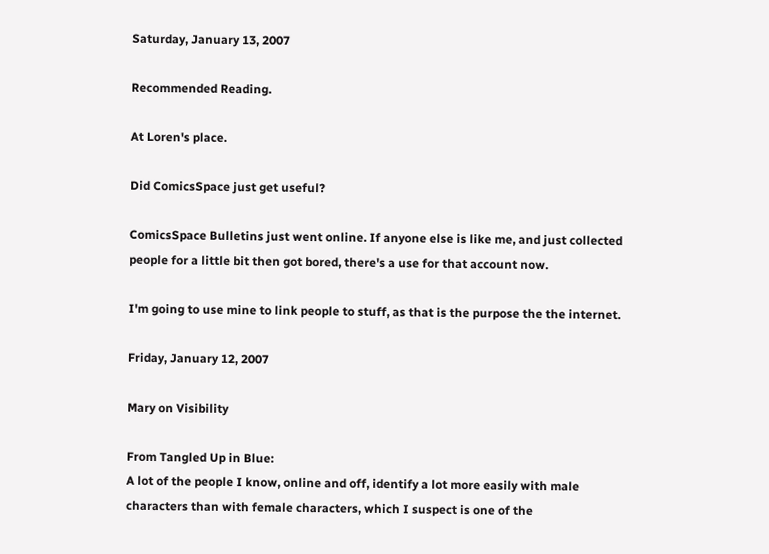Saturday, January 13, 2007

Recommended Reading.

At Loren's place.

Did ComicsSpace just get useful?

ComicsSpace Bulletins just went online. If anyone else is like me, and just collected people for a little bit then got bored, there's a use for that account now.

I'm going to use mine to link people to stuff, as that is the purpose the the internet.

Friday, January 12, 2007

Mary on Visibility

From Tangled Up in Blue:
A lot of the people I know, online and off, identify a lot more easily with male characters than with female characters, which I suspect is one of the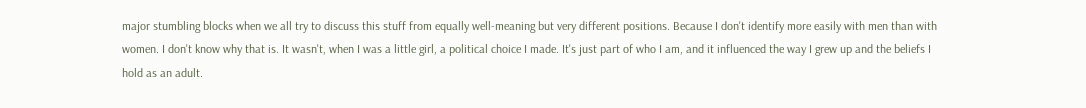major stumbling blocks when we all try to discuss this stuff from equally well-meaning but very different positions. Because I don't identify more easily with men than with women. I don't know why that is. It wasn't, when I was a little girl, a political choice I made. It's just part of who I am, and it influenced the way I grew up and the beliefs I hold as an adult.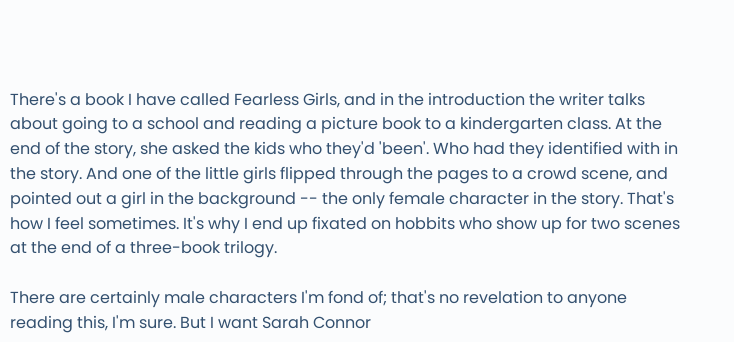There's a book I have called Fearless Girls, and in the introduction the writer talks about going to a school and reading a picture book to a kindergarten class. At the end of the story, she asked the kids who they'd 'been'. Who had they identified with in the story. And one of the little girls flipped through the pages to a crowd scene, and pointed out a girl in the background -- the only female character in the story. That's how I feel sometimes. It's why I end up fixated on hobbits who show up for two scenes at the end of a three-book trilogy.

There are certainly male characters I'm fond of; that's no revelation to anyone reading this, I'm sure. But I want Sarah Connor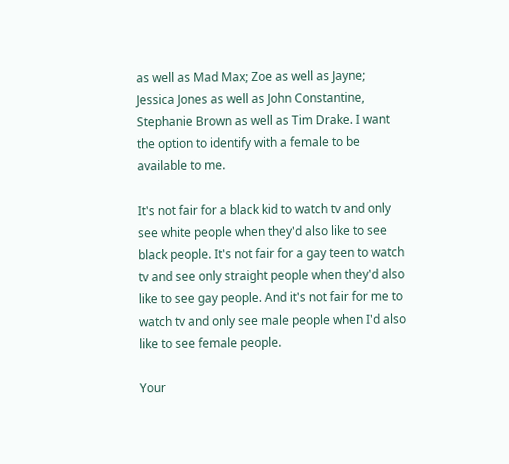as well as Mad Max; Zoe as well as Jayne; Jessica Jones as well as John Constantine, Stephanie Brown as well as Tim Drake. I want the option to identify with a female to be available to me.

It's not fair for a black kid to watch tv and only see white people when they'd also like to see black people. It's not fair for a gay teen to watch tv and see only straight people when they'd also like to see gay people. And it's not fair for me to watch tv and only see male people when I'd also like to see female people.

Your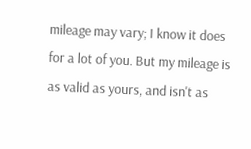mileage may vary; I know it does for a lot of you. But my mileage is as valid as yours, and isn't as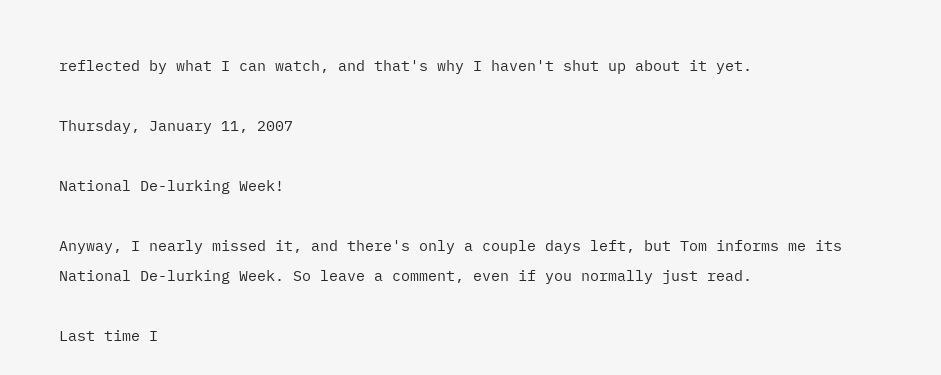reflected by what I can watch, and that's why I haven't shut up about it yet.

Thursday, January 11, 2007

National De-lurking Week!

Anyway, I nearly missed it, and there's only a couple days left, but Tom informs me its National De-lurking Week. So leave a comment, even if you normally just read.

Last time I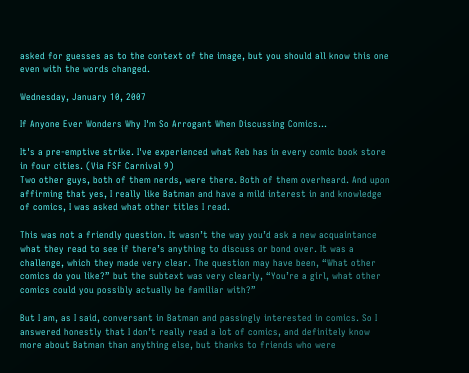asked for guesses as to the context of the image, but you should all know this one even with the words changed.

Wednesday, January 10, 2007

If Anyone Ever Wonders Why I'm So Arrogant When Discussing Comics...

It's a pre-emptive strike. I've experienced what Reb has in every comic book store in four cities. (Via FSF Carnival 9)
Two other guys, both of them nerds, were there. Both of them overheard. And upon affirming that yes, I really like Batman and have a mild interest in and knowledge of comics, I was asked what other titles I read.

This was not a friendly question. It wasn’t the way you’d ask a new acquaintance what they read to see if there’s anything to discuss or bond over. It was a challenge, which they made very clear. The question may have been, “What other comics do you like?” but the subtext was very clearly, “You’re a girl, what other comics could you possibly actually be familiar with?”

But I am, as I said, conversant in Batman and passingly interested in comics. So I answered honestly that I don’t really read a lot of comics, and definitely know more about Batman than anything else, but thanks to friends who were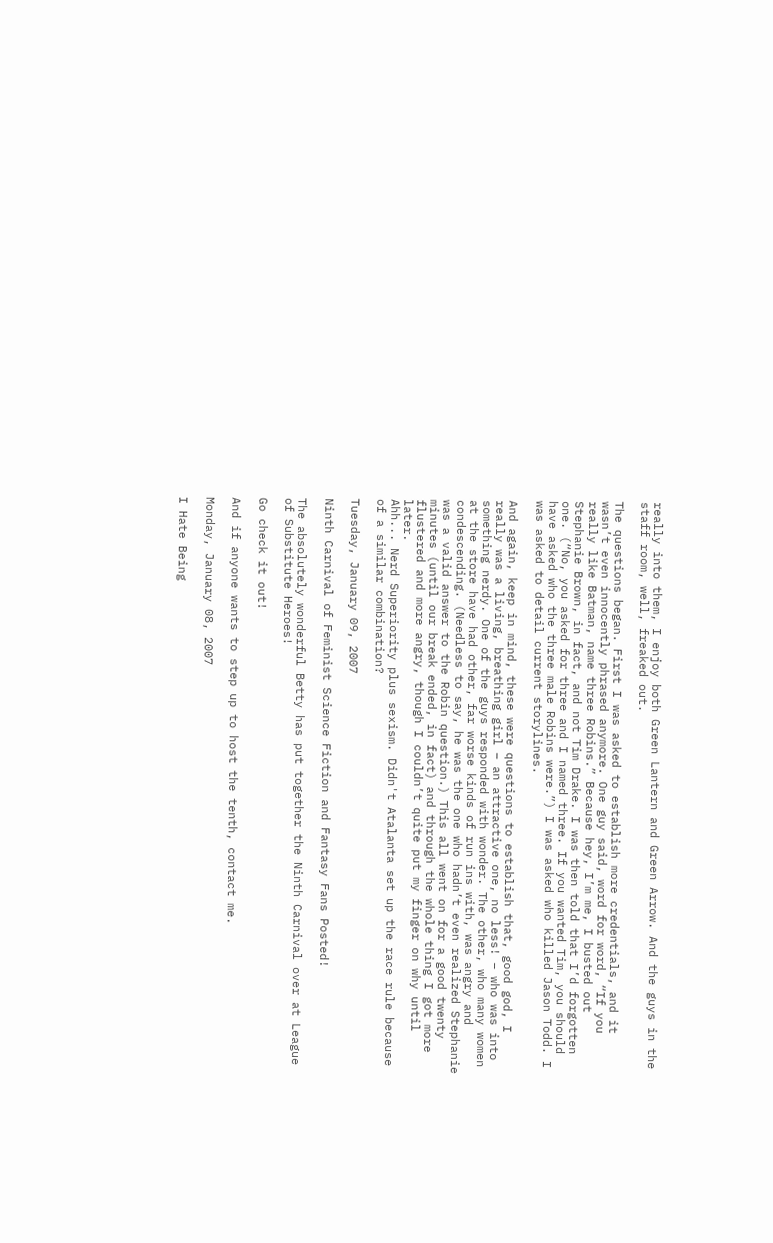really into them, I enjoy both Green Lantern and Green Arrow. And the guys in the staff room, well, freaked out.

The questions began. First I was asked to establish more credentials, and it wasn’t even innocently phrased anymore. One guy said, word for word, “If you really like Batman, name three Robins.” Because hey, I’m me, I busted out Stephanie Brown, in fact, and not Tim Drake. I was then told that I’d forgotten one. (“No, you asked for three and I named three. If you wanted Tim, you should have asked who the three male Robins were.”) I was asked who killed Jason Todd. I was asked to detail current storylines.

And again, keep in mind, these were questions to establish that, good god, I really was a living, breathing girl – an attractive one, no less! – who was into something nerdy. One of the guys responded with wonder. The other, who many women at the store have had other, far worse kinds of run ins with, was angry and condescending. (Needless to say, he was the one who hadn’t even realized Stephanie was a valid answer to the Robin question.) This all went on for a good twenty minutes (until our break ended, in fact) and through the whole thing I got more flustered and more angry, though I couldn’t quite put my finger on why until later.
Ahh... Nerd Superiority plus sexism. Didn't Atalanta set up the race rule because of a similar combination?

Tuesday, January 09, 2007

Ninth Carnival of Feminist Science Fiction and Fantasy Fans Posted!

The absolutely wonderful Betty has put together the Ninth Carnival over at League of Substitute Heroes!

Go check it out!

And if anyone wants to step up to host the tenth, contact me.

Monday, January 08, 2007

I Hate Being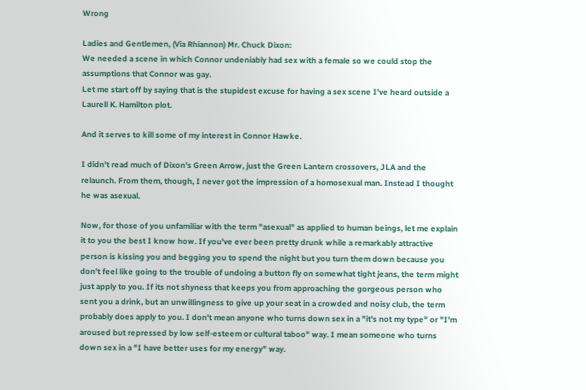Wrong

Ladies and Gentlemen, (Via Rhiannon) Mr. Chuck Dixon:
We needed a scene in which Connor undeniably had sex with a female so we could stop the assumptions that Connor was gay.
Let me start off by saying that is the stupidest excuse for having a sex scene I've heard outside a Laurell K. Hamilton plot.

And it serves to kill some of my interest in Connor Hawke.

I didn't read much of Dixon's Green Arrow, just the Green Lantern crossovers, JLA and the relaunch. From them, though, I never got the impression of a homosexual man. Instead I thought he was asexual.

Now, for those of you unfamiliar with the term "asexual" as applied to human beings, let me explain it to you the best I know how. If you've ever been pretty drunk while a remarkably attractive person is kissing you and begging you to spend the night but you turn them down because you don't feel like going to the trouble of undoing a button fly on somewhat tight jeans, the term might just apply to you. If its not shyness that keeps you from approaching the gorgeous person who sent you a drink, but an unwillingness to give up your seat in a crowded and noisy club, the term probably does apply to you. I don't mean anyone who turns down sex in a "it's not my type" or "I'm aroused but repressed by low self-esteem or cultural taboo" way. I mean someone who turns down sex in a "I have better uses for my energy" way.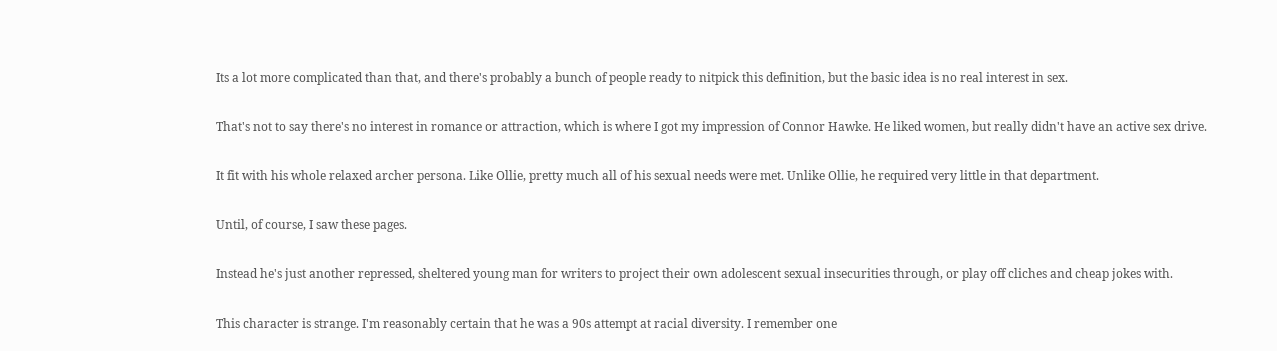Its a lot more complicated than that, and there's probably a bunch of people ready to nitpick this definition, but the basic idea is no real interest in sex.

That's not to say there's no interest in romance or attraction, which is where I got my impression of Connor Hawke. He liked women, but really didn't have an active sex drive.

It fit with his whole relaxed archer persona. Like Ollie, pretty much all of his sexual needs were met. Unlike Ollie, he required very little in that department.

Until, of course, I saw these pages.

Instead he's just another repressed, sheltered young man for writers to project their own adolescent sexual insecurities through, or play off cliches and cheap jokes with.

This character is strange. I'm reasonably certain that he was a 90s attempt at racial diversity. I remember one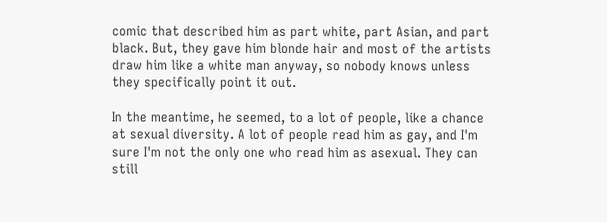comic that described him as part white, part Asian, and part black. But, they gave him blonde hair and most of the artists draw him like a white man anyway, so nobody knows unless they specifically point it out.

In the meantime, he seemed, to a lot of people, like a chance at sexual diversity. A lot of people read him as gay, and I'm sure I'm not the only one who read him as asexual. They can still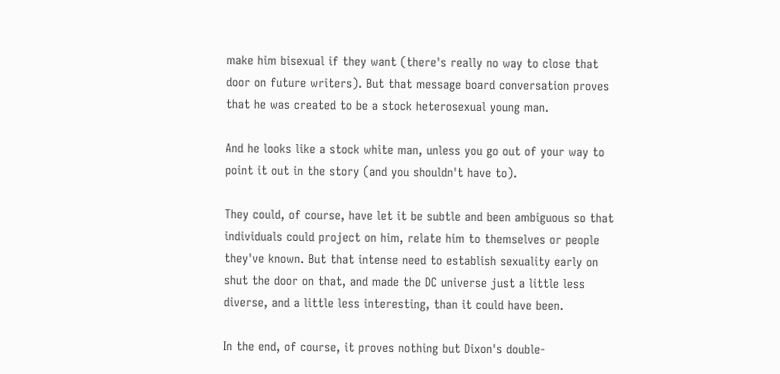make him bisexual if they want (there's really no way to close that door on future writers). But that message board conversation proves that he was created to be a stock heterosexual young man.

And he looks like a stock white man, unless you go out of your way to point it out in the story (and you shouldn't have to).

They could, of course, have let it be subtle and been ambiguous so that individuals could project on him, relate him to themselves or people they've known. But that intense need to establish sexuality early on shut the door on that, and made the DC universe just a little less diverse, and a little less interesting, than it could have been.

In the end, of course, it proves nothing but Dixon's double-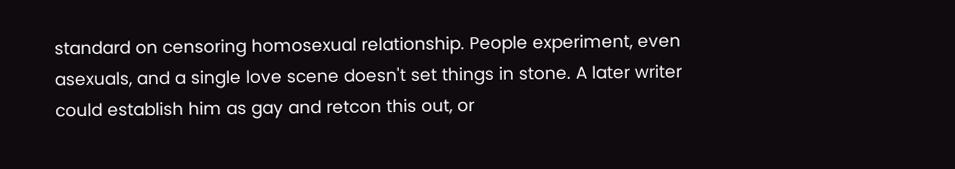standard on censoring homosexual relationship. People experiment, even asexuals, and a single love scene doesn't set things in stone. A later writer could establish him as gay and retcon this out, or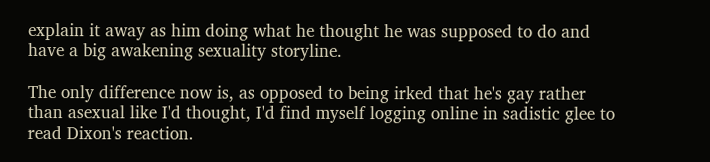explain it away as him doing what he thought he was supposed to do and have a big awakening sexuality storyline.

The only difference now is, as opposed to being irked that he's gay rather than asexual like I'd thought, I'd find myself logging online in sadistic glee to read Dixon's reaction.